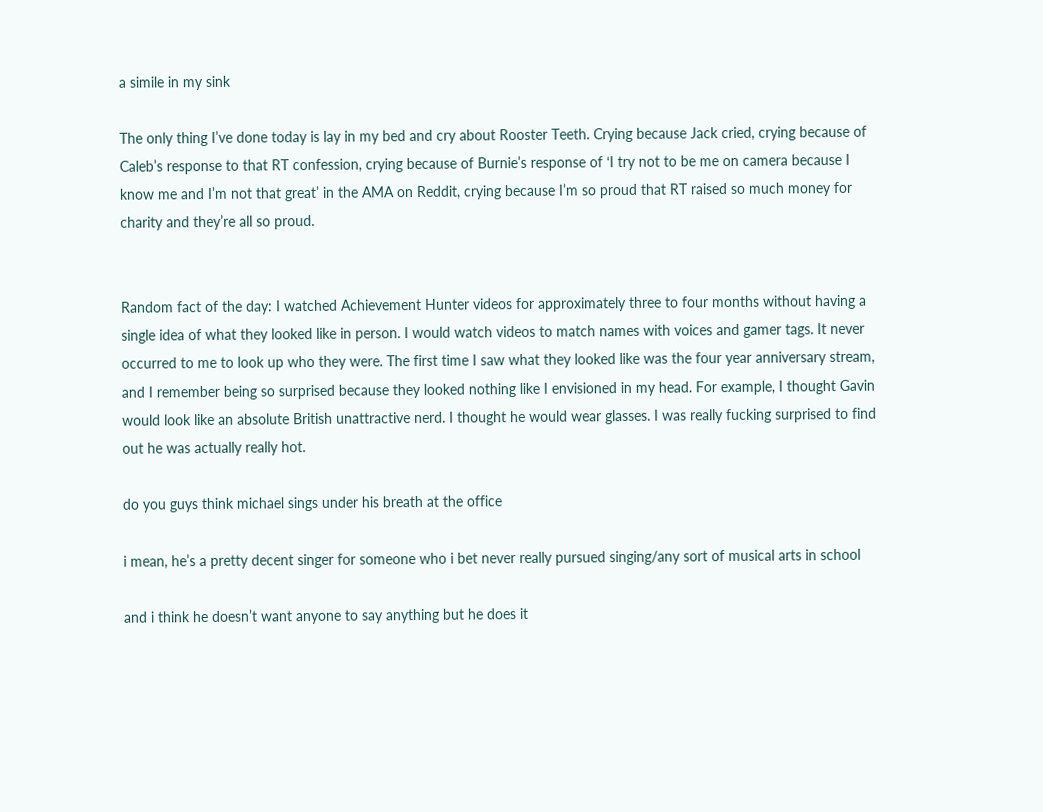a simile in my sink

The only thing I’ve done today is lay in my bed and cry about Rooster Teeth. Crying because Jack cried, crying because of Caleb’s response to that RT confession, crying because of Burnie’s response of ‘I try not to be me on camera because I know me and I’m not that great’ in the AMA on Reddit, crying because I’m so proud that RT raised so much money for charity and they’re all so proud.


Random fact of the day: I watched Achievement Hunter videos for approximately three to four months without having a single idea of what they looked like in person. I would watch videos to match names with voices and gamer tags. It never occurred to me to look up who they were. The first time I saw what they looked like was the four year anniversary stream, and I remember being so surprised because they looked nothing like I envisioned in my head. For example, I thought Gavin would look like an absolute British unattractive nerd. I thought he would wear glasses. I was really fucking surprised to find out he was actually really hot.

do you guys think michael sings under his breath at the office

i mean, he’s a pretty decent singer for someone who i bet never really pursued singing/any sort of musical arts in school

and i think he doesn’t want anyone to say anything but he does it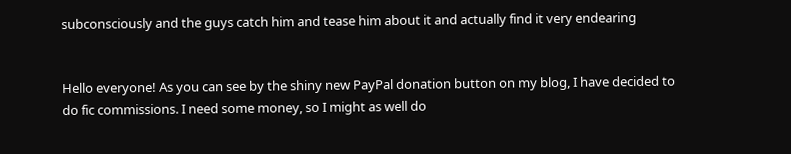subconsciously and the guys catch him and tease him about it and actually find it very endearing


Hello everyone! As you can see by the shiny new PayPal donation button on my blog, I have decided to do fic commissions. I need some money, so I might as well do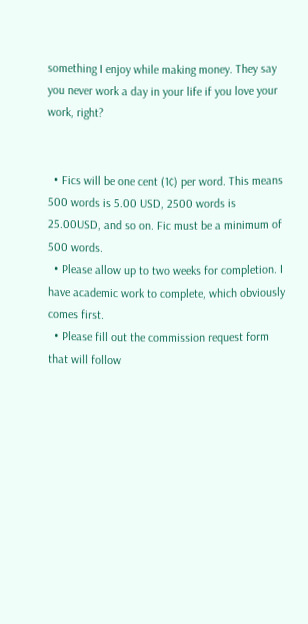something I enjoy while making money. They say you never work a day in your life if you love your work, right?


  • Fics will be one cent (1¢) per word. This means 500 words is 5.00 USD, 2500 words is 25.00USD, and so on. Fic must be a minimum of 500 words.
  • Please allow up to two weeks for completion. I have academic work to complete, which obviously comes first.
  • Please fill out the commission request form that will follow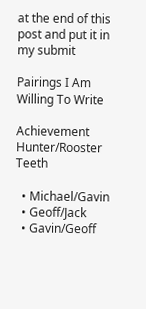at the end of this post and put it in my submit

Pairings I Am Willing To Write

Achievement Hunter/Rooster Teeth

  • Michael/Gavin
  • Geoff/Jack
  • Gavin/Geoff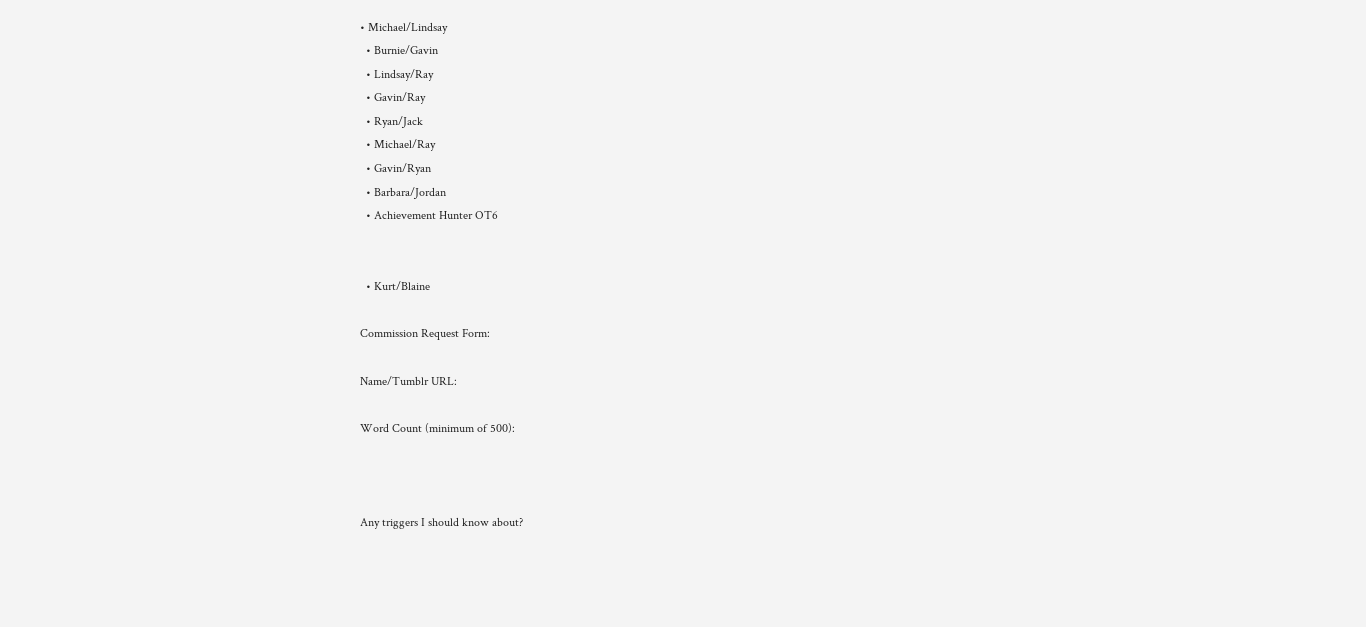• Michael/Lindsay
  • Burnie/Gavin
  • Lindsay/Ray
  • Gavin/Ray
  • Ryan/Jack
  • Michael/Ray
  • Gavin/Ryan
  • Barbara/Jordan
  • Achievement Hunter OT6


  • Kurt/Blaine

Commission Request Form:

Name/Tumblr URL:

Word Count (minimum of 500):



Any triggers I should know about?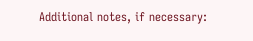Additional notes, if necessary: